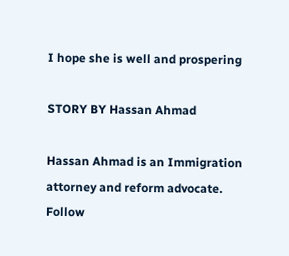I hope she is well and prospering

STORY BY Hassan Ahmad

Hassan Ahmad is an Immigration attorney and reform advocate. Follow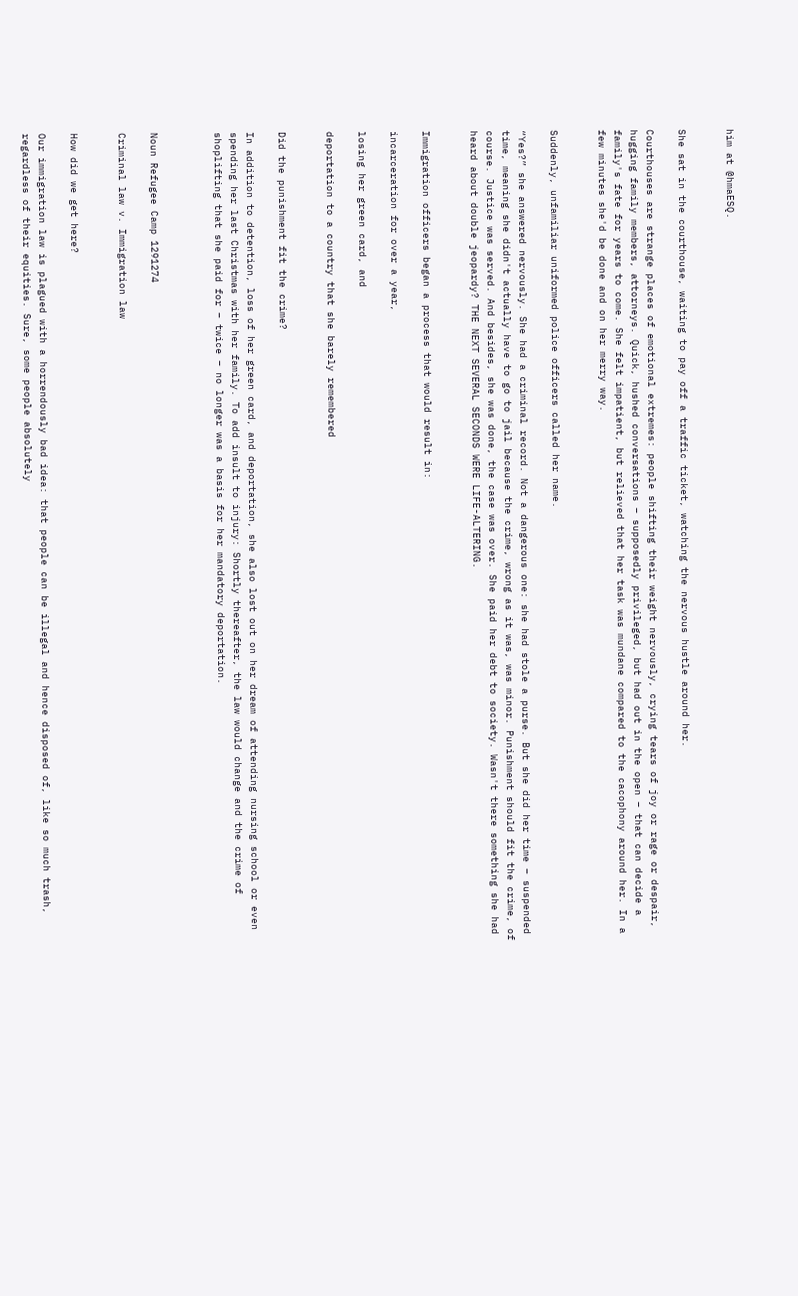him at @hmaESQ.


She sat in the courthouse, waiting to pay off a traffic ticket, watching the nervous hustle around her.

Courthouses are strange places of emotional extremes: people shifting their weight nervously, crying tears of joy or rage or despair, hugging family members, attorneys. Quick, hushed conversations – supposedly privileged, but had out in the open – that can decide a family's fate for years to come. She felt impatient, but relieved that her task was mundane compared to the cacophony around her. In a few minutes she'd be done and on her merry way.


Suddenly, unfamiliar uniformed police officers called her name.

“Yes?” she answered nervously. She had a criminal record. Not a dangerous one: she had stole a purse. But she did her time – suspended time, meaning she didn't actually have to go to jail because the crime, wrong as it was, was minor. Punishment should fit the crime, of course. Justice was served. And besides, she was done, the case was over. She paid her debt to society. Wasn't there something she had heard about double jeopardy? THE NEXT SEVERAL SECONDS WERE LIFE-ALTERING.


Immigration officers began a process that would result in:

incarceration for over a year,

losing her green card, and

deportation to a country that she barely remembered


Did the punishment fit the crime?

In addition to detention, loss of her green card, and deportation, she also lost out on her dream of attending nursing school or even spending her last Christmas with her family. To add insult to injury: Shortly thereafter, the law would change and the crime of shoplifting that she paid for – twice – no longer was a basis for her mandatory deportation.



Noun Refugee Camp 1291274

Criminal law v. Immigration law


How did we get here?

Our immigration law is plagued with a horrendously bad idea: that people can be illegal and hence disposed of, like so much trash, regardless of their equities. Sure, some people absolutely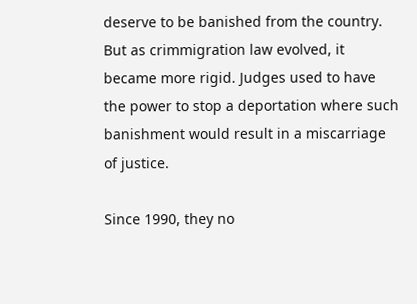deserve to be banished from the country. But as crimmigration law evolved, it became more rigid. Judges used to have the power to stop a deportation where such banishment would result in a miscarriage of justice.

Since 1990, they no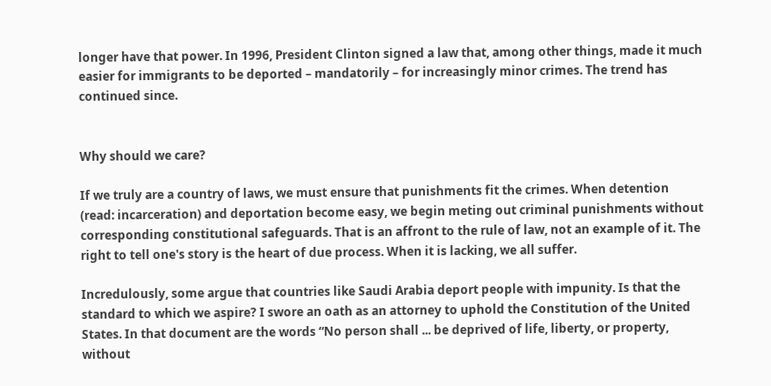longer have that power. In 1996, President Clinton signed a law that, among other things, made it much easier for immigrants to be deported – mandatorily – for increasingly minor crimes. The trend has continued since.


Why should we care?

If we truly are a country of laws, we must ensure that punishments fit the crimes. When detention (read: incarceration) and deportation become easy, we begin meting out criminal punishments without corresponding constitutional safeguards. That is an affront to the rule of law, not an example of it. The right to tell one's story is the heart of due process. When it is lacking, we all suffer.

Incredulously, some argue that countries like Saudi Arabia deport people with impunity. Is that the standard to which we aspire? I swore an oath as an attorney to uphold the Constitution of the United States. In that document are the words “No person shall ... be deprived of life, liberty, or property, without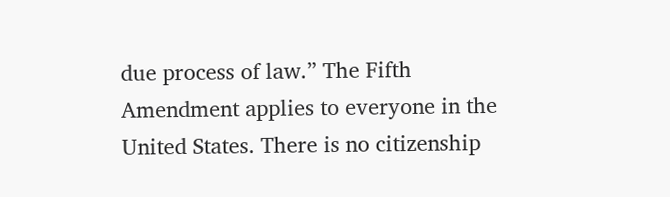due process of law.” The Fifth Amendment applies to everyone in the United States. There is no citizenship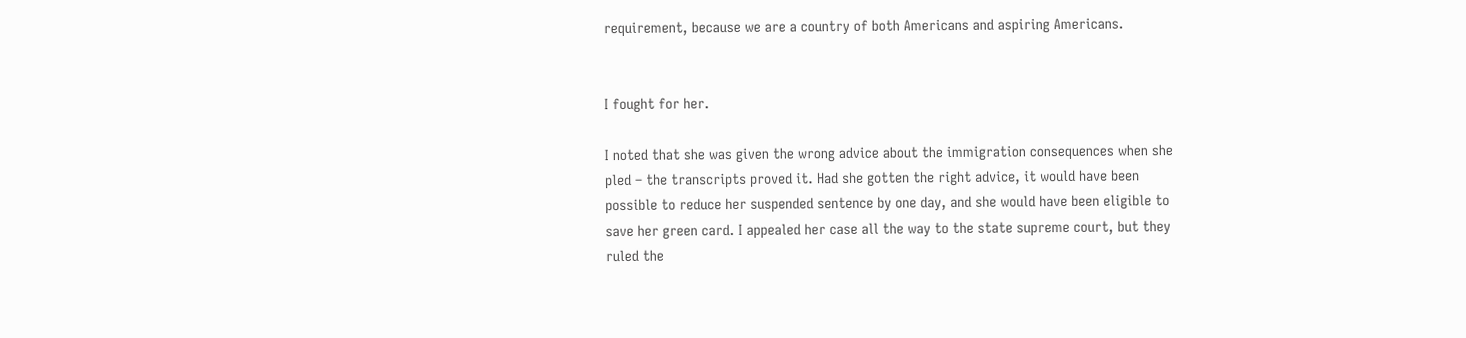requirement, because we are a country of both Americans and aspiring Americans.


I fought for her.

I noted that she was given the wrong advice about the immigration consequences when she pled – the transcripts proved it. Had she gotten the right advice, it would have been possible to reduce her suspended sentence by one day, and she would have been eligible to save her green card. I appealed her case all the way to the state supreme court, but they ruled the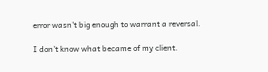error wasn't big enough to warrant a reversal.

I don't know what became of my client.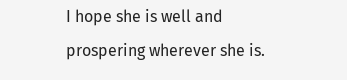I hope she is well and prospering wherever she is.